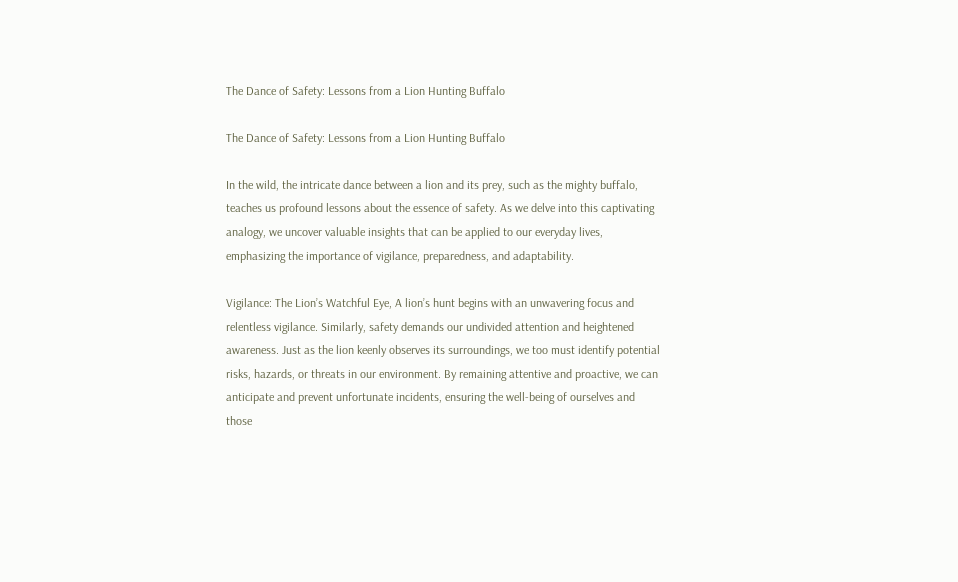The Dance of Safety: Lessons from a Lion Hunting Buffalo

The Dance of Safety: Lessons from a Lion Hunting Buffalo

In the wild, the intricate dance between a lion and its prey, such as the mighty buffalo, teaches us profound lessons about the essence of safety. As we delve into this captivating analogy, we uncover valuable insights that can be applied to our everyday lives, emphasizing the importance of vigilance, preparedness, and adaptability.

Vigilance: The Lion’s Watchful Eye, A lion’s hunt begins with an unwavering focus and relentless vigilance. Similarly, safety demands our undivided attention and heightened awareness. Just as the lion keenly observes its surroundings, we too must identify potential risks, hazards, or threats in our environment. By remaining attentive and proactive, we can anticipate and prevent unfortunate incidents, ensuring the well-being of ourselves and those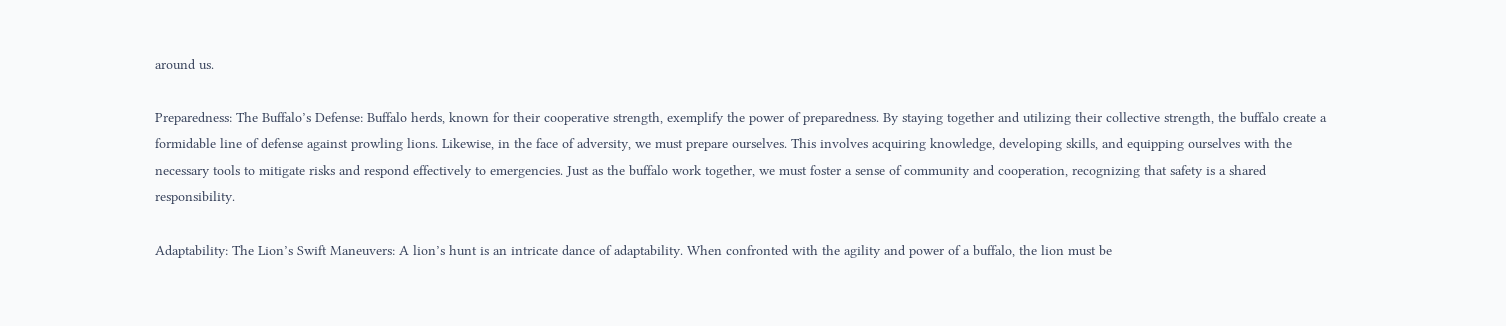around us.

Preparedness: The Buffalo’s Defense: Buffalo herds, known for their cooperative strength, exemplify the power of preparedness. By staying together and utilizing their collective strength, the buffalo create a formidable line of defense against prowling lions. Likewise, in the face of adversity, we must prepare ourselves. This involves acquiring knowledge, developing skills, and equipping ourselves with the necessary tools to mitigate risks and respond effectively to emergencies. Just as the buffalo work together, we must foster a sense of community and cooperation, recognizing that safety is a shared responsibility.

Adaptability: The Lion’s Swift Maneuvers: A lion’s hunt is an intricate dance of adaptability. When confronted with the agility and power of a buffalo, the lion must be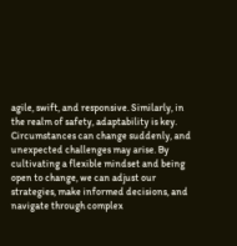agile, swift, and responsive. Similarly, in the realm of safety, adaptability is key. Circumstances can change suddenly, and unexpected challenges may arise. By cultivating a flexible mindset and being open to change, we can adjust our strategies, make informed decisions, and navigate through complex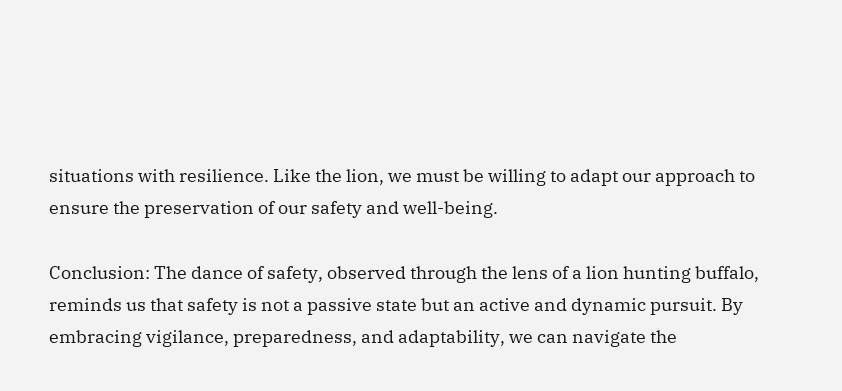situations with resilience. Like the lion, we must be willing to adapt our approach to ensure the preservation of our safety and well-being.

Conclusion: The dance of safety, observed through the lens of a lion hunting buffalo, reminds us that safety is not a passive state but an active and dynamic pursuit. By embracing vigilance, preparedness, and adaptability, we can navigate the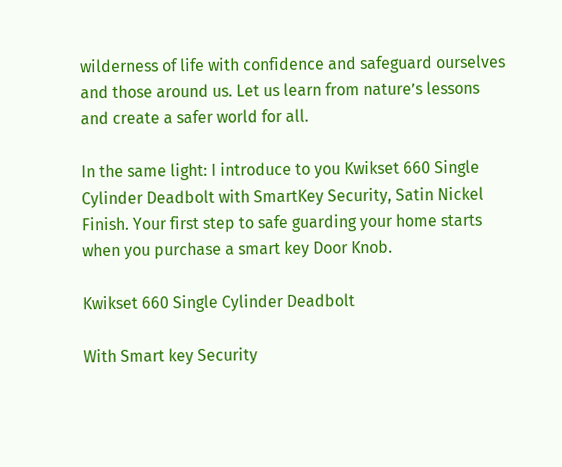wilderness of life with confidence and safeguard ourselves and those around us. Let us learn from nature’s lessons and create a safer world for all.

In the same light: I introduce to you Kwikset 660 Single Cylinder Deadbolt with SmartKey Security, Satin Nickel Finish. Your first step to safe guarding your home starts when you purchase a smart key Door Knob.

Kwikset 660 Single Cylinder Deadbolt

With Smart key Security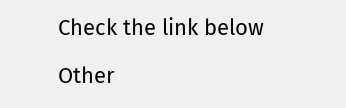Check the link below

Other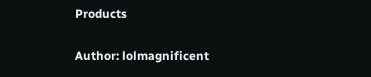Products

Author: lolmagnificent